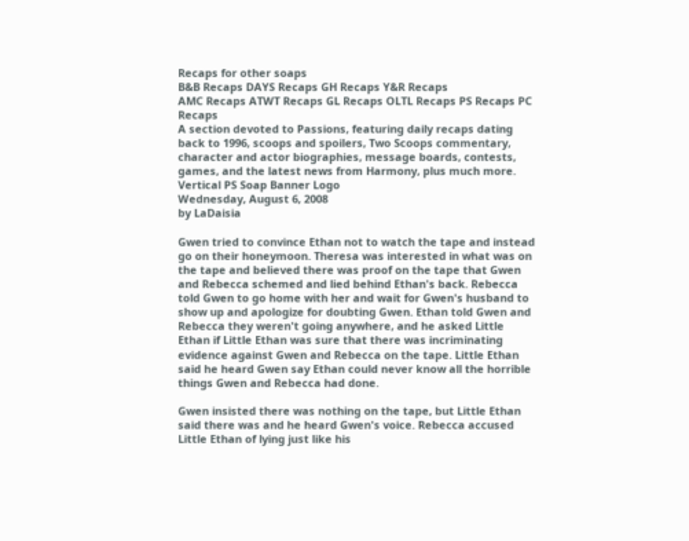Recaps for other soaps
B&B Recaps DAYS Recaps GH Recaps Y&R Recaps
AMC Recaps ATWT Recaps GL Recaps OLTL Recaps PS Recaps PC Recaps
A section devoted to Passions, featuring daily recaps dating back to 1996, scoops and spoilers, Two Scoops commentary, character and actor biographies, message boards, contests, games, and the latest news from Harmony, plus much more.
Vertical PS Soap Banner Logo
Wednesday, August 6, 2008
by LaDaisia

Gwen tried to convince Ethan not to watch the tape and instead go on their honeymoon. Theresa was interested in what was on the tape and believed there was proof on the tape that Gwen and Rebecca schemed and lied behind Ethan's back. Rebecca told Gwen to go home with her and wait for Gwen's husband to show up and apologize for doubting Gwen. Ethan told Gwen and Rebecca they weren't going anywhere, and he asked Little Ethan if Little Ethan was sure that there was incriminating evidence against Gwen and Rebecca on the tape. Little Ethan said he heard Gwen say Ethan could never know all the horrible things Gwen and Rebecca had done.

Gwen insisted there was nothing on the tape, but Little Ethan said there was and he heard Gwen's voice. Rebecca accused Little Ethan of lying just like his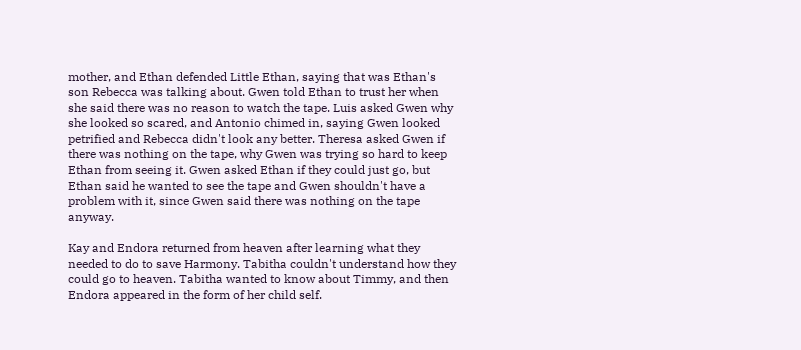mother, and Ethan defended Little Ethan, saying that was Ethan's son Rebecca was talking about. Gwen told Ethan to trust her when she said there was no reason to watch the tape. Luis asked Gwen why she looked so scared, and Antonio chimed in, saying Gwen looked petrified and Rebecca didn't look any better. Theresa asked Gwen if there was nothing on the tape, why Gwen was trying so hard to keep Ethan from seeing it. Gwen asked Ethan if they could just go, but Ethan said he wanted to see the tape and Gwen shouldn't have a problem with it, since Gwen said there was nothing on the tape anyway.

Kay and Endora returned from heaven after learning what they needed to do to save Harmony. Tabitha couldn't understand how they could go to heaven. Tabitha wanted to know about Timmy, and then Endora appeared in the form of her child self.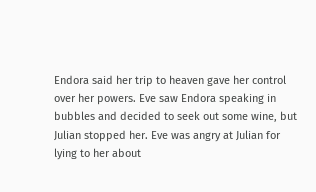Endora said her trip to heaven gave her control over her powers. Eve saw Endora speaking in bubbles and decided to seek out some wine, but Julian stopped her. Eve was angry at Julian for lying to her about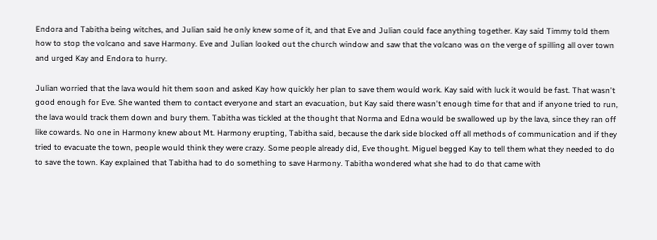Endora and Tabitha being witches, and Julian said he only knew some of it, and that Eve and Julian could face anything together. Kay said Timmy told them how to stop the volcano and save Harmony. Eve and Julian looked out the church window and saw that the volcano was on the verge of spilling all over town and urged Kay and Endora to hurry.

Julian worried that the lava would hit them soon and asked Kay how quickly her plan to save them would work. Kay said with luck it would be fast. That wasn't good enough for Eve. She wanted them to contact everyone and start an evacuation, but Kay said there wasn't enough time for that and if anyone tried to run, the lava would track them down and bury them. Tabitha was tickled at the thought that Norma and Edna would be swallowed up by the lava, since they ran off like cowards. No one in Harmony knew about Mt. Harmony erupting, Tabitha said, because the dark side blocked off all methods of communication and if they tried to evacuate the town, people would think they were crazy. Some people already did, Eve thought. Miguel begged Kay to tell them what they needed to do to save the town. Kay explained that Tabitha had to do something to save Harmony. Tabitha wondered what she had to do that came with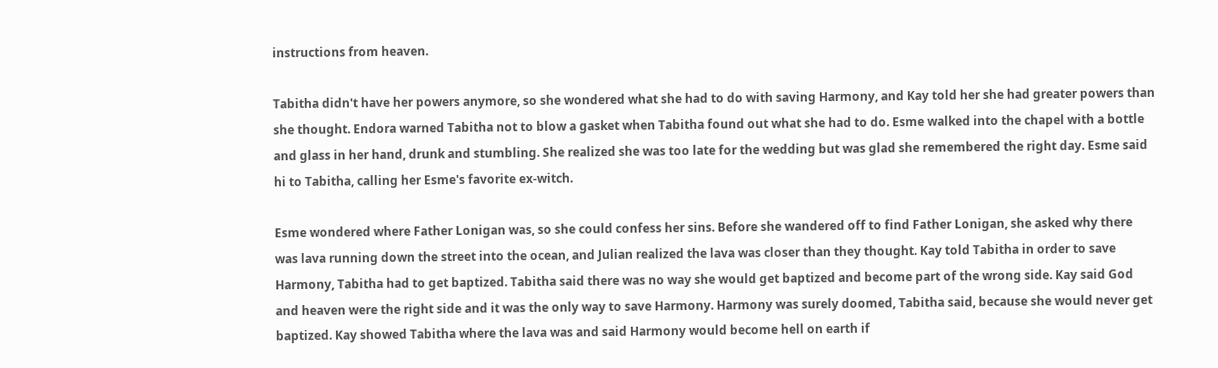instructions from heaven.

Tabitha didn't have her powers anymore, so she wondered what she had to do with saving Harmony, and Kay told her she had greater powers than she thought. Endora warned Tabitha not to blow a gasket when Tabitha found out what she had to do. Esme walked into the chapel with a bottle and glass in her hand, drunk and stumbling. She realized she was too late for the wedding but was glad she remembered the right day. Esme said hi to Tabitha, calling her Esme's favorite ex-witch.

Esme wondered where Father Lonigan was, so she could confess her sins. Before she wandered off to find Father Lonigan, she asked why there was lava running down the street into the ocean, and Julian realized the lava was closer than they thought. Kay told Tabitha in order to save Harmony, Tabitha had to get baptized. Tabitha said there was no way she would get baptized and become part of the wrong side. Kay said God and heaven were the right side and it was the only way to save Harmony. Harmony was surely doomed, Tabitha said, because she would never get baptized. Kay showed Tabitha where the lava was and said Harmony would become hell on earth if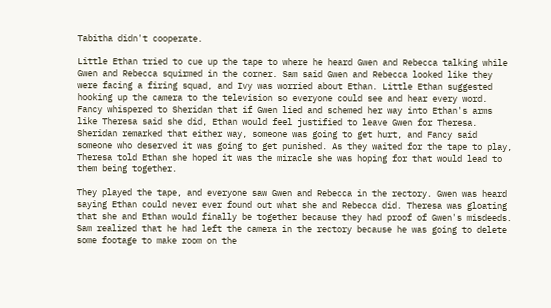Tabitha didn't cooperate.

Little Ethan tried to cue up the tape to where he heard Gwen and Rebecca talking while Gwen and Rebecca squirmed in the corner. Sam said Gwen and Rebecca looked like they were facing a firing squad, and Ivy was worried about Ethan. Little Ethan suggested hooking up the camera to the television so everyone could see and hear every word. Fancy whispered to Sheridan that if Gwen lied and schemed her way into Ethan's arms like Theresa said she did, Ethan would feel justified to leave Gwen for Theresa. Sheridan remarked that either way, someone was going to get hurt, and Fancy said someone who deserved it was going to get punished. As they waited for the tape to play, Theresa told Ethan she hoped it was the miracle she was hoping for that would lead to them being together.

They played the tape, and everyone saw Gwen and Rebecca in the rectory. Gwen was heard saying Ethan could never ever found out what she and Rebecca did. Theresa was gloating that she and Ethan would finally be together because they had proof of Gwen's misdeeds. Sam realized that he had left the camera in the rectory because he was going to delete some footage to make room on the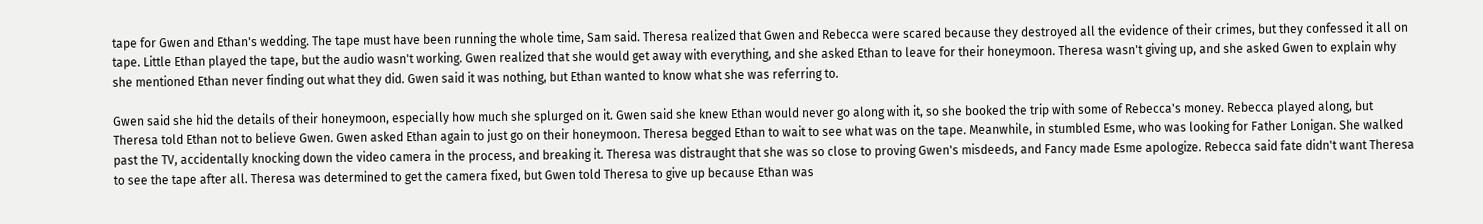tape for Gwen and Ethan's wedding. The tape must have been running the whole time, Sam said. Theresa realized that Gwen and Rebecca were scared because they destroyed all the evidence of their crimes, but they confessed it all on tape. Little Ethan played the tape, but the audio wasn't working. Gwen realized that she would get away with everything, and she asked Ethan to leave for their honeymoon. Theresa wasn't giving up, and she asked Gwen to explain why she mentioned Ethan never finding out what they did. Gwen said it was nothing, but Ethan wanted to know what she was referring to.

Gwen said she hid the details of their honeymoon, especially how much she splurged on it. Gwen said she knew Ethan would never go along with it, so she booked the trip with some of Rebecca's money. Rebecca played along, but Theresa told Ethan not to believe Gwen. Gwen asked Ethan again to just go on their honeymoon. Theresa begged Ethan to wait to see what was on the tape. Meanwhile, in stumbled Esme, who was looking for Father Lonigan. She walked past the TV, accidentally knocking down the video camera in the process, and breaking it. Theresa was distraught that she was so close to proving Gwen's misdeeds, and Fancy made Esme apologize. Rebecca said fate didn't want Theresa to see the tape after all. Theresa was determined to get the camera fixed, but Gwen told Theresa to give up because Ethan was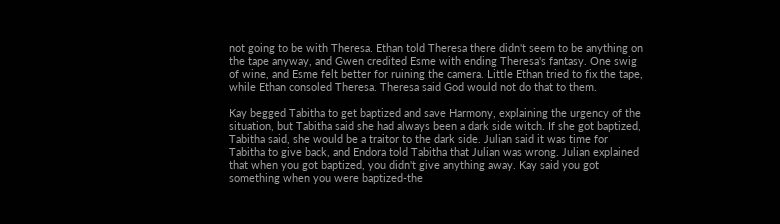not going to be with Theresa. Ethan told Theresa there didn't seem to be anything on the tape anyway, and Gwen credited Esme with ending Theresa's fantasy. One swig of wine, and Esme felt better for ruining the camera. Little Ethan tried to fix the tape, while Ethan consoled Theresa. Theresa said God would not do that to them.

Kay begged Tabitha to get baptized and save Harmony, explaining the urgency of the situation, but Tabitha said she had always been a dark side witch. If she got baptized, Tabitha said, she would be a traitor to the dark side. Julian said it was time for Tabitha to give back, and Endora told Tabitha that Julian was wrong. Julian explained that when you got baptized, you didn't give anything away. Kay said you got something when you were baptized-the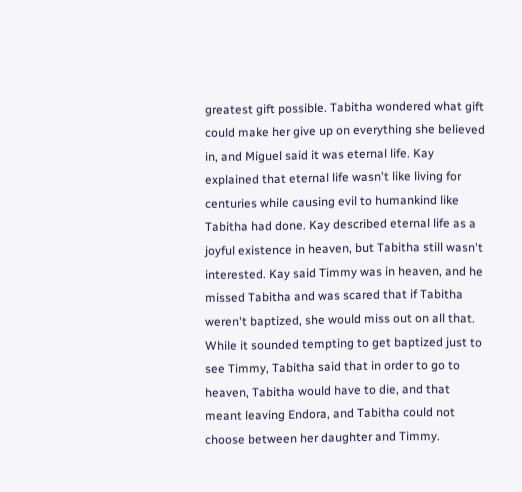greatest gift possible. Tabitha wondered what gift could make her give up on everything she believed in, and Miguel said it was eternal life. Kay explained that eternal life wasn't like living for centuries while causing evil to humankind like Tabitha had done. Kay described eternal life as a joyful existence in heaven, but Tabitha still wasn't interested. Kay said Timmy was in heaven, and he missed Tabitha and was scared that if Tabitha weren't baptized, she would miss out on all that. While it sounded tempting to get baptized just to see Timmy, Tabitha said that in order to go to heaven, Tabitha would have to die, and that meant leaving Endora, and Tabitha could not choose between her daughter and Timmy.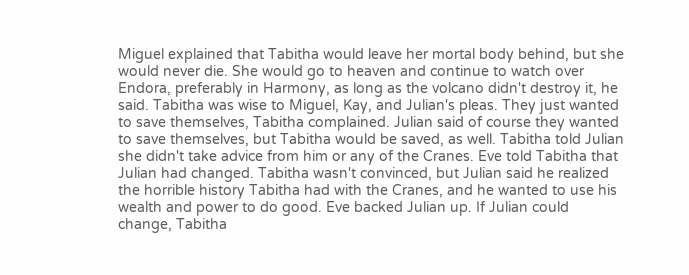Miguel explained that Tabitha would leave her mortal body behind, but she would never die. She would go to heaven and continue to watch over Endora, preferably in Harmony, as long as the volcano didn't destroy it, he said. Tabitha was wise to Miguel, Kay, and Julian's pleas. They just wanted to save themselves, Tabitha complained. Julian said of course they wanted to save themselves, but Tabitha would be saved, as well. Tabitha told Julian she didn't take advice from him or any of the Cranes. Eve told Tabitha that Julian had changed. Tabitha wasn't convinced, but Julian said he realized the horrible history Tabitha had with the Cranes, and he wanted to use his wealth and power to do good. Eve backed Julian up. If Julian could change, Tabitha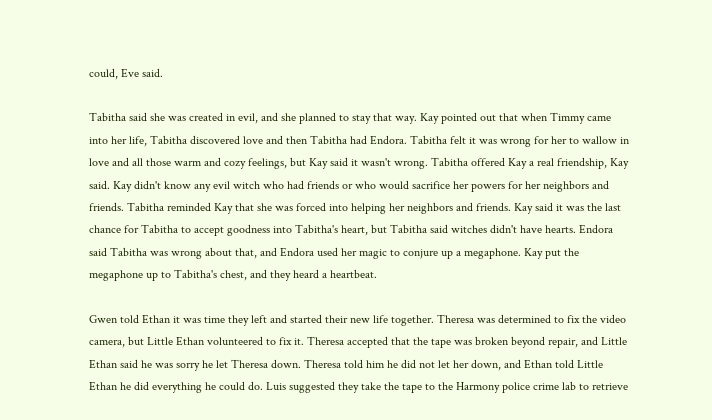could, Eve said.

Tabitha said she was created in evil, and she planned to stay that way. Kay pointed out that when Timmy came into her life, Tabitha discovered love and then Tabitha had Endora. Tabitha felt it was wrong for her to wallow in love and all those warm and cozy feelings, but Kay said it wasn't wrong. Tabitha offered Kay a real friendship, Kay said. Kay didn't know any evil witch who had friends or who would sacrifice her powers for her neighbors and friends. Tabitha reminded Kay that she was forced into helping her neighbors and friends. Kay said it was the last chance for Tabitha to accept goodness into Tabitha's heart, but Tabitha said witches didn't have hearts. Endora said Tabitha was wrong about that, and Endora used her magic to conjure up a megaphone. Kay put the megaphone up to Tabitha's chest, and they heard a heartbeat.

Gwen told Ethan it was time they left and started their new life together. Theresa was determined to fix the video camera, but Little Ethan volunteered to fix it. Theresa accepted that the tape was broken beyond repair, and Little Ethan said he was sorry he let Theresa down. Theresa told him he did not let her down, and Ethan told Little Ethan he did everything he could do. Luis suggested they take the tape to the Harmony police crime lab to retrieve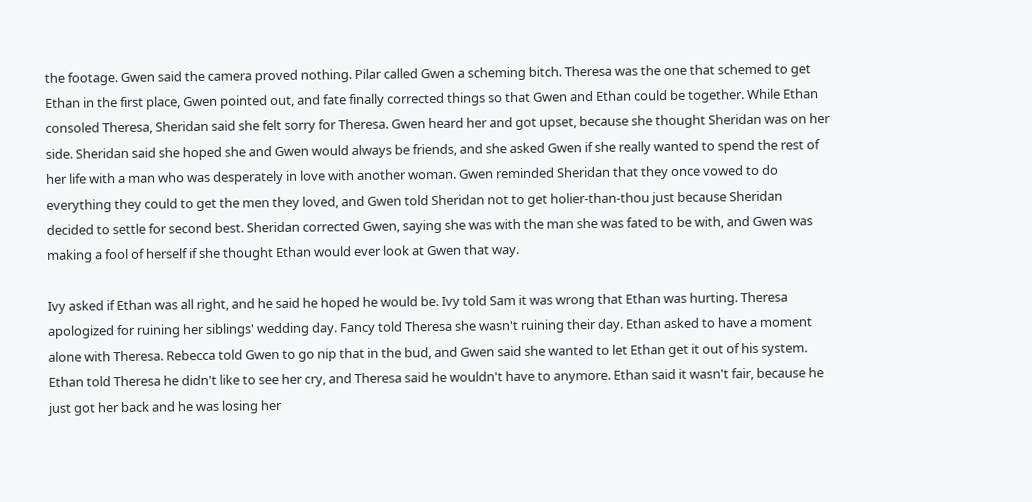the footage. Gwen said the camera proved nothing. Pilar called Gwen a scheming bitch. Theresa was the one that schemed to get Ethan in the first place, Gwen pointed out, and fate finally corrected things so that Gwen and Ethan could be together. While Ethan consoled Theresa, Sheridan said she felt sorry for Theresa. Gwen heard her and got upset, because she thought Sheridan was on her side. Sheridan said she hoped she and Gwen would always be friends, and she asked Gwen if she really wanted to spend the rest of her life with a man who was desperately in love with another woman. Gwen reminded Sheridan that they once vowed to do everything they could to get the men they loved, and Gwen told Sheridan not to get holier-than-thou just because Sheridan decided to settle for second best. Sheridan corrected Gwen, saying she was with the man she was fated to be with, and Gwen was making a fool of herself if she thought Ethan would ever look at Gwen that way.

Ivy asked if Ethan was all right, and he said he hoped he would be. Ivy told Sam it was wrong that Ethan was hurting. Theresa apologized for ruining her siblings' wedding day. Fancy told Theresa she wasn't ruining their day. Ethan asked to have a moment alone with Theresa. Rebecca told Gwen to go nip that in the bud, and Gwen said she wanted to let Ethan get it out of his system. Ethan told Theresa he didn't like to see her cry, and Theresa said he wouldn't have to anymore. Ethan said it wasn't fair, because he just got her back and he was losing her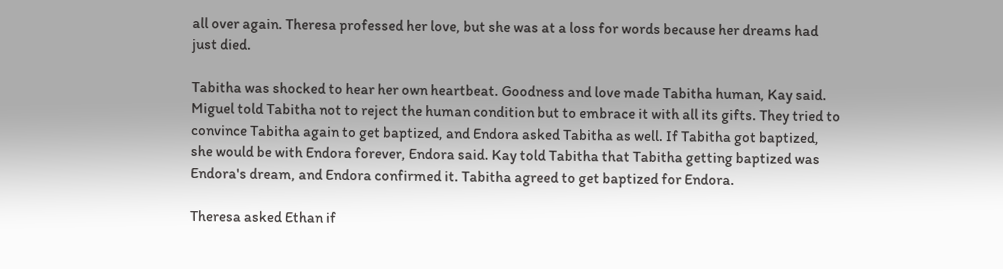all over again. Theresa professed her love, but she was at a loss for words because her dreams had just died.

Tabitha was shocked to hear her own heartbeat. Goodness and love made Tabitha human, Kay said. Miguel told Tabitha not to reject the human condition but to embrace it with all its gifts. They tried to convince Tabitha again to get baptized, and Endora asked Tabitha as well. If Tabitha got baptized, she would be with Endora forever, Endora said. Kay told Tabitha that Tabitha getting baptized was Endora's dream, and Endora confirmed it. Tabitha agreed to get baptized for Endora.

Theresa asked Ethan if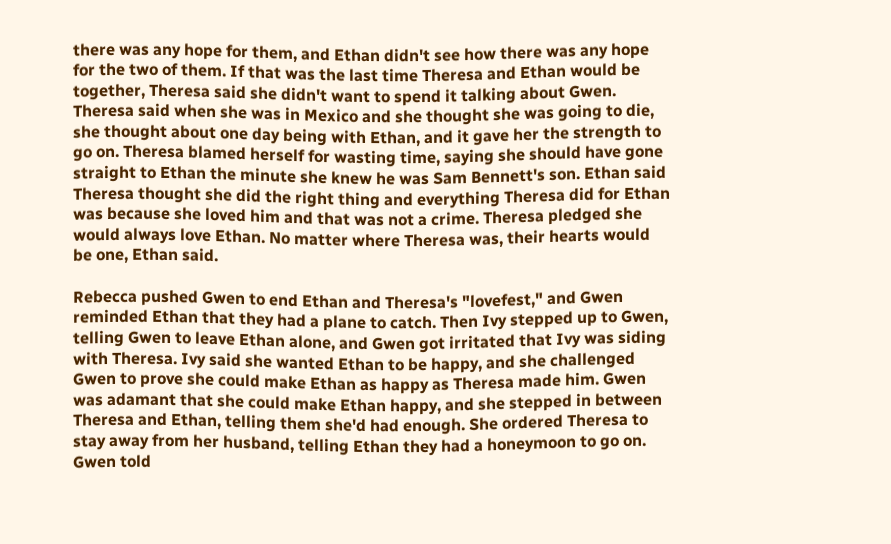there was any hope for them, and Ethan didn't see how there was any hope for the two of them. If that was the last time Theresa and Ethan would be together, Theresa said she didn't want to spend it talking about Gwen. Theresa said when she was in Mexico and she thought she was going to die, she thought about one day being with Ethan, and it gave her the strength to go on. Theresa blamed herself for wasting time, saying she should have gone straight to Ethan the minute she knew he was Sam Bennett's son. Ethan said Theresa thought she did the right thing and everything Theresa did for Ethan was because she loved him and that was not a crime. Theresa pledged she would always love Ethan. No matter where Theresa was, their hearts would be one, Ethan said.

Rebecca pushed Gwen to end Ethan and Theresa's "lovefest," and Gwen reminded Ethan that they had a plane to catch. Then Ivy stepped up to Gwen, telling Gwen to leave Ethan alone, and Gwen got irritated that Ivy was siding with Theresa. Ivy said she wanted Ethan to be happy, and she challenged Gwen to prove she could make Ethan as happy as Theresa made him. Gwen was adamant that she could make Ethan happy, and she stepped in between Theresa and Ethan, telling them she'd had enough. She ordered Theresa to stay away from her husband, telling Ethan they had a honeymoon to go on. Gwen told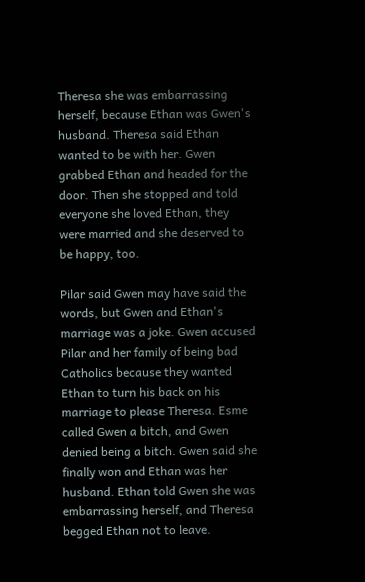Theresa she was embarrassing herself, because Ethan was Gwen's husband. Theresa said Ethan wanted to be with her. Gwen grabbed Ethan and headed for the door. Then she stopped and told everyone she loved Ethan, they were married and she deserved to be happy, too.

Pilar said Gwen may have said the words, but Gwen and Ethan's marriage was a joke. Gwen accused Pilar and her family of being bad Catholics because they wanted Ethan to turn his back on his marriage to please Theresa. Esme called Gwen a bitch, and Gwen denied being a bitch. Gwen said she finally won and Ethan was her husband. Ethan told Gwen she was embarrassing herself, and Theresa begged Ethan not to leave.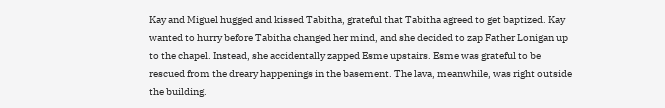Kay and Miguel hugged and kissed Tabitha, grateful that Tabitha agreed to get baptized. Kay wanted to hurry before Tabitha changed her mind, and she decided to zap Father Lonigan up to the chapel. Instead, she accidentally zapped Esme upstairs. Esme was grateful to be rescued from the dreary happenings in the basement. The lava, meanwhile, was right outside the building.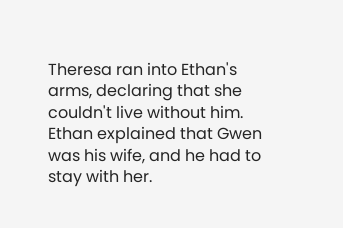Theresa ran into Ethan's arms, declaring that she couldn't live without him. Ethan explained that Gwen was his wife, and he had to stay with her.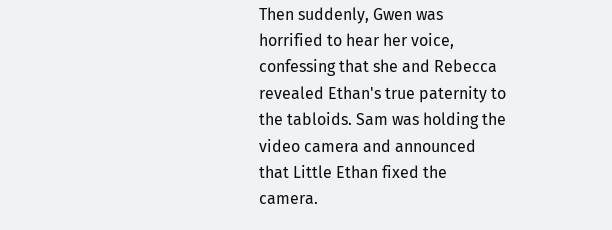Then suddenly, Gwen was horrified to hear her voice, confessing that she and Rebecca revealed Ethan's true paternity to the tabloids. Sam was holding the video camera and announced that Little Ethan fixed the camera.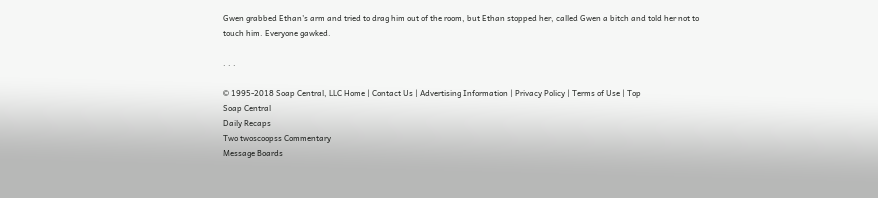Gwen grabbed Ethan's arm and tried to drag him out of the room, but Ethan stopped her, called Gwen a bitch and told her not to touch him. Everyone gawked.

. . .

© 1995-2018 Soap Central, LLC Home | Contact Us | Advertising Information | Privacy Policy | Terms of Use | Top
Soap Central
Daily Recaps
Two twoscoopss Commentary
Message Boards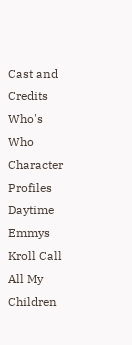Cast and Credits
Who's Who Character Profiles
Daytime Emmys
Kroll Call
All My Children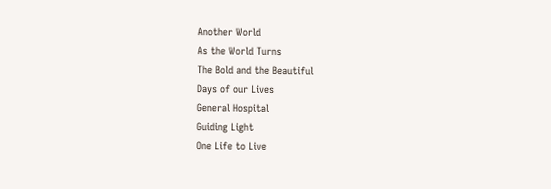Another World
As the World Turns
The Bold and the Beautiful
Days of our Lives
General Hospital
Guiding Light
One Life to Live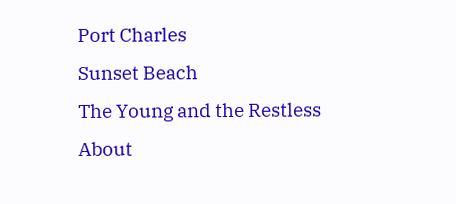Port Charles
Sunset Beach
The Young and the Restless
About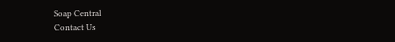Soap Central
Contact Us